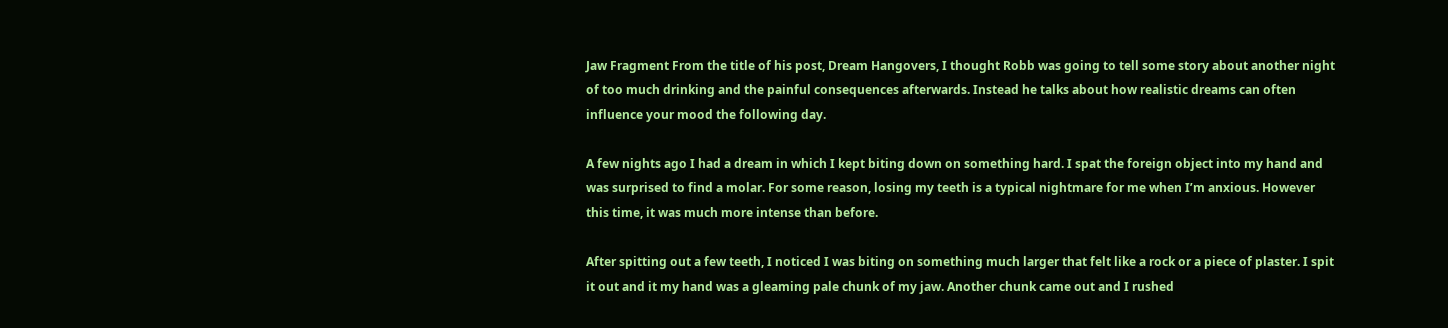Jaw Fragment From the title of his post, Dream Hangovers, I thought Robb was going to tell some story about another night of too much drinking and the painful consequences afterwards. Instead he talks about how realistic dreams can often influence your mood the following day.

A few nights ago I had a dream in which I kept biting down on something hard. I spat the foreign object into my hand and was surprised to find a molar. For some reason, losing my teeth is a typical nightmare for me when I’m anxious. However this time, it was much more intense than before.

After spitting out a few teeth, I noticed I was biting on something much larger that felt like a rock or a piece of plaster. I spit it out and it my hand was a gleaming pale chunk of my jaw. Another chunk came out and I rushed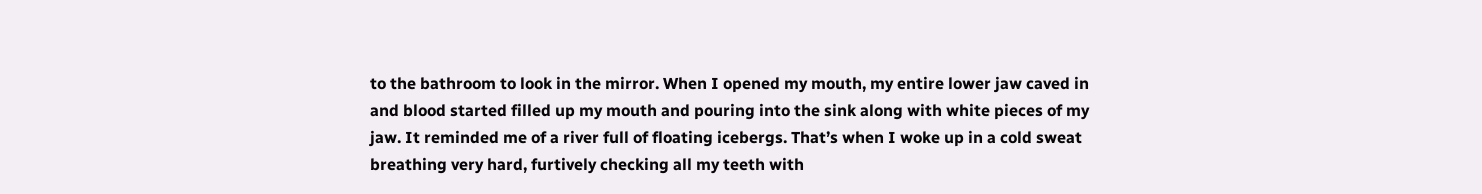to the bathroom to look in the mirror. When I opened my mouth, my entire lower jaw caved in and blood started filled up my mouth and pouring into the sink along with white pieces of my jaw. It reminded me of a river full of floating icebergs. That’s when I woke up in a cold sweat breathing very hard, furtively checking all my teeth with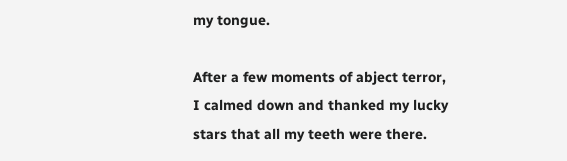my tongue.

After a few moments of abject terror, I calmed down and thanked my lucky stars that all my teeth were there.